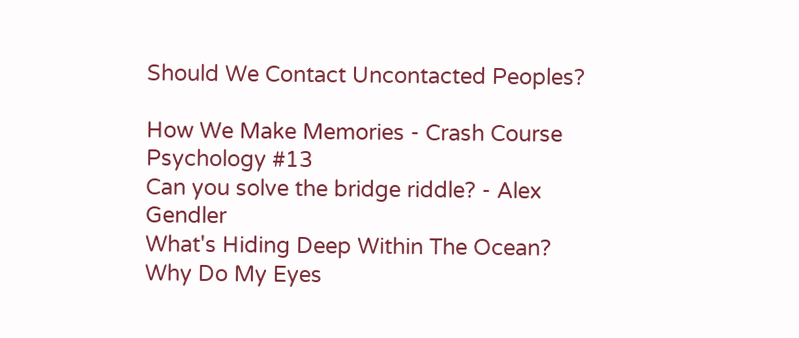Should We Contact Uncontacted Peoples?

How We Make Memories - Crash Course Psychology #13
Can you solve the bridge riddle? - Alex Gendler
What's Hiding Deep Within The Ocean?
Why Do My Eyes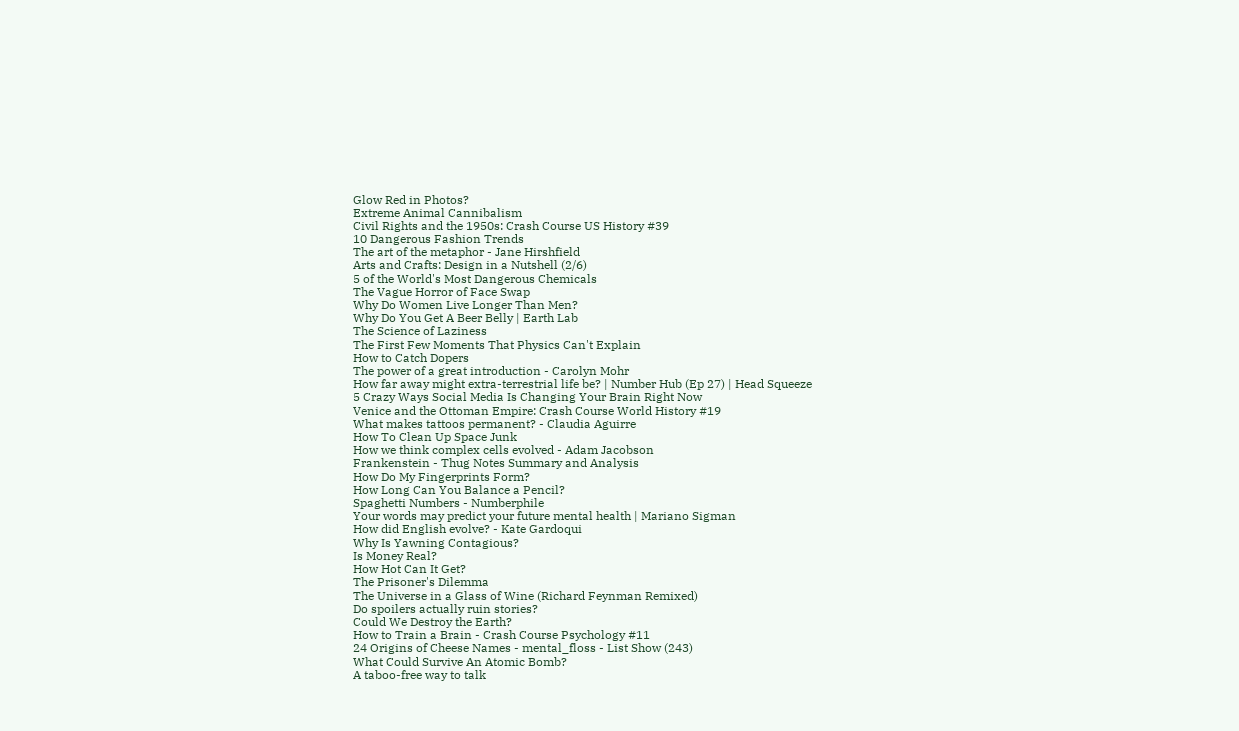Glow Red in Photos?
Extreme Animal Cannibalism
Civil Rights and the 1950s: Crash Course US History #39
10 Dangerous Fashion Trends
The art of the metaphor - Jane Hirshfield
Arts and Crafts: Design in a Nutshell (2/6)
5 of the World's Most Dangerous Chemicals
The Vague Horror of Face Swap
Why Do Women Live Longer Than Men?
Why Do You Get A Beer Belly | Earth Lab
The Science of Laziness
The First Few Moments That Physics Can't Explain
How to Catch Dopers
The power of a great introduction - Carolyn Mohr
How far away might extra-terrestrial life be? | Number Hub (Ep 27) | Head Squeeze
5 Crazy Ways Social Media Is Changing Your Brain Right Now
Venice and the Ottoman Empire: Crash Course World History #19
What makes tattoos permanent? - Claudia Aguirre
How To Clean Up Space Junk
How we think complex cells evolved - Adam Jacobson
Frankenstein - Thug Notes Summary and Analysis
How Do My Fingerprints Form?
How Long Can You Balance a Pencil?
Spaghetti Numbers - Numberphile
Your words may predict your future mental health | Mariano Sigman
How did English evolve? - Kate Gardoqui
Why Is Yawning Contagious?
Is Money Real?
How Hot Can It Get?
The Prisoner's Dilemma
The Universe in a Glass of Wine (Richard Feynman Remixed)
Do spoilers actually ruin stories?
Could We Destroy the Earth?
How to Train a Brain - Crash Course Psychology #11
24 Origins of Cheese Names - mental_floss - List Show (243)
What Could Survive An Atomic Bomb?
A taboo-free way to talk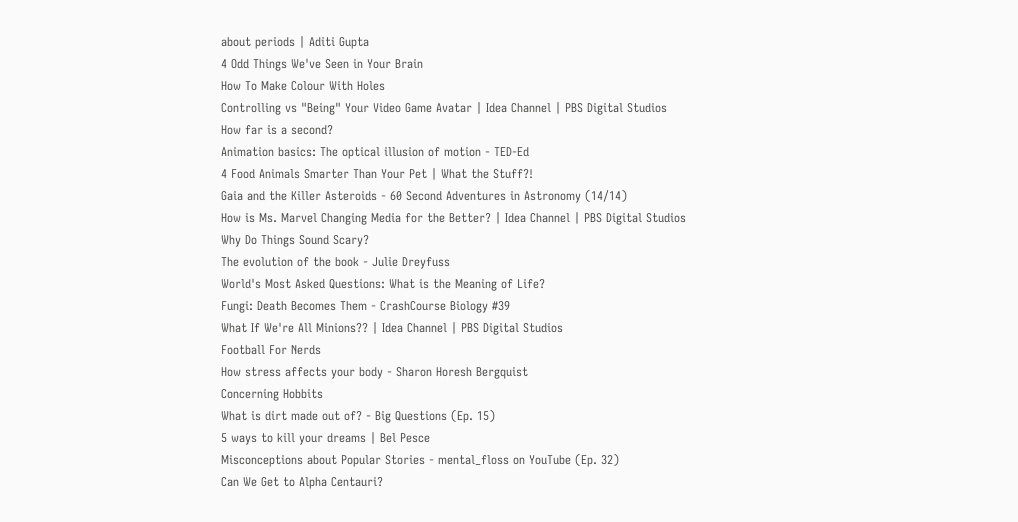about periods | Aditi Gupta
4 Odd Things We've Seen in Your Brain
How To Make Colour With Holes
Controlling vs "Being" Your Video Game Avatar | Idea Channel | PBS Digital Studios
How far is a second?
Animation basics: The optical illusion of motion - TED-Ed
4 Food Animals Smarter Than Your Pet | What the Stuff?!
Gaia and the Killer Asteroids - 60 Second Adventures in Astronomy (14/14)
How is Ms. Marvel Changing Media for the Better? | Idea Channel | PBS Digital Studios
Why Do Things Sound Scary?
The evolution of the book - Julie Dreyfuss
World's Most Asked Questions: What is the Meaning of Life?
Fungi: Death Becomes Them - CrashCourse Biology #39
What If We're All Minions?? | Idea Channel | PBS Digital Studios
Football For Nerds
How stress affects your body - Sharon Horesh Bergquist
Concerning Hobbits
What is dirt made out of? - Big Questions (Ep. 15)
5 ways to kill your dreams | Bel Pesce
Misconceptions about Popular Stories - mental_floss on YouTube (Ep. 32)
Can We Get to Alpha Centauri?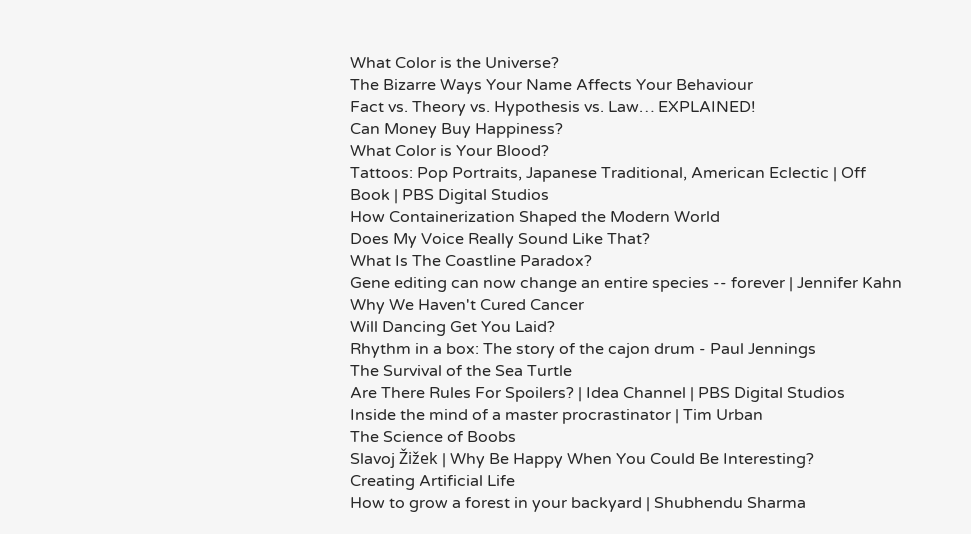What Color is the Universe?
The Bizarre Ways Your Name Affects Your Behaviour
Fact vs. Theory vs. Hypothesis vs. Law… EXPLAINED!
Can Money Buy Happiness?
What Color is Your Blood?
Tattoos: Pop Portraits, Japanese Traditional, American Eclectic | Off Book | PBS Digital Studios
How Containerization Shaped the Modern World
Does My Voice Really Sound Like That?
What Is The Coastline Paradox?
Gene editing can now change an entire species -- forever | Jennifer Kahn
Why We Haven't Cured Cancer
Will Dancing Get You Laid?
Rhythm in a box: The story of the cajon drum - Paul Jennings
The Survival of the Sea Turtle
Are There Rules For Spoilers? | Idea Channel | PBS Digital Studios
Inside the mind of a master procrastinator | Tim Urban
The Science of Boobs
Slavoj Žižek | Why Be Happy When You Could Be Interesting?
Creating Artificial Life
How to grow a forest in your backyard | Shubhendu Sharma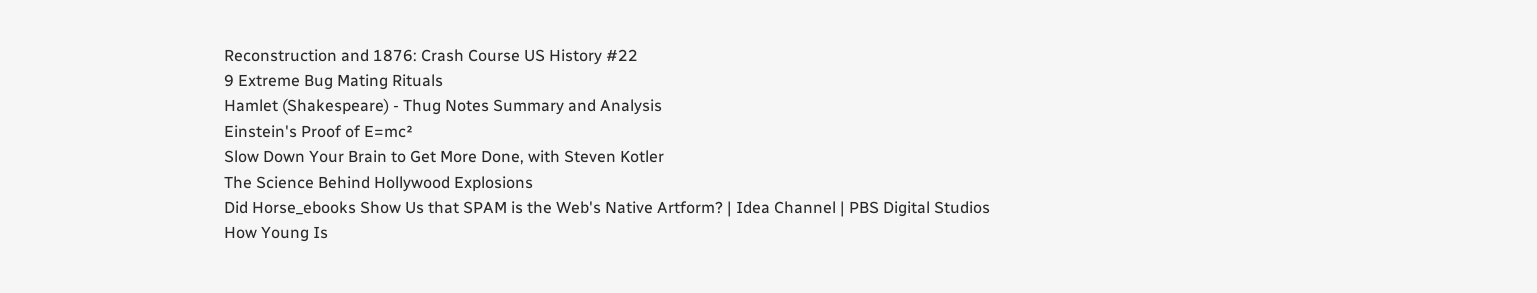Reconstruction and 1876: Crash Course US History #22
9 Extreme Bug Mating Rituals
Hamlet (Shakespeare) - Thug Notes Summary and Analysis
Einstein's Proof of E=mc²
Slow Down Your Brain to Get More Done, with Steven Kotler
The Science Behind Hollywood Explosions
Did Horse_ebooks Show Us that SPAM is the Web's Native Artform? | Idea Channel | PBS Digital Studios
How Young Is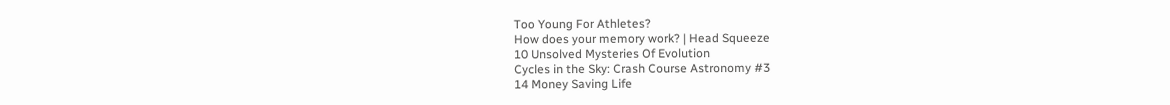Too Young For Athletes?
How does your memory work? | Head Squeeze
10 Unsolved Mysteries Of Evolution
Cycles in the Sky: Crash Course Astronomy #3
14 Money Saving Life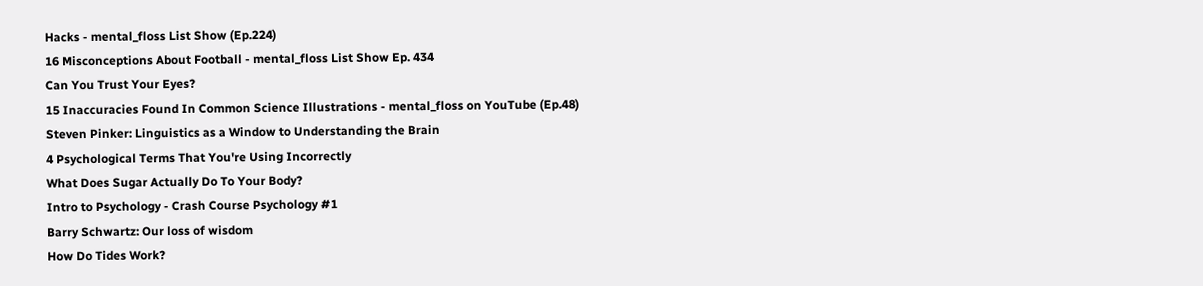Hacks - mental_floss List Show (Ep.224)
16 Misconceptions About Football - mental_floss List Show Ep. 434
Can You Trust Your Eyes?
15 Inaccuracies Found In Common Science Illustrations - mental_floss on YouTube (Ep.48)
Steven Pinker: Linguistics as a Window to Understanding the Brain
4 Psychological Terms That You're Using Incorrectly
What Does Sugar Actually Do To Your Body?
Intro to Psychology - Crash Course Psychology #1
Barry Schwartz: Our loss of wisdom
How Do Tides Work?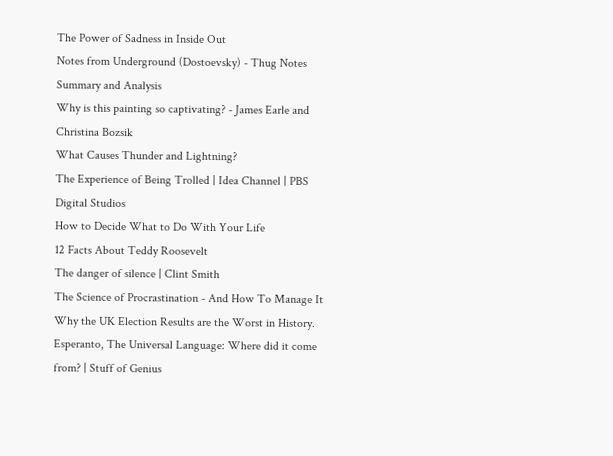The Power of Sadness in Inside Out
Notes from Underground (Dostoevsky) - Thug Notes Summary and Analysis
Why is this painting so captivating? - James Earle and Christina Bozsik
What Causes Thunder and Lightning?
The Experience of Being Trolled | Idea Channel | PBS Digital Studios
How to Decide What to Do With Your Life
12 Facts About Teddy Roosevelt
The danger of silence | Clint Smith
The Science of Procrastination - And How To Manage It
Why the UK Election Results are the Worst in History.
Esperanto, The Universal Language: Where did it come from? | Stuff of Genius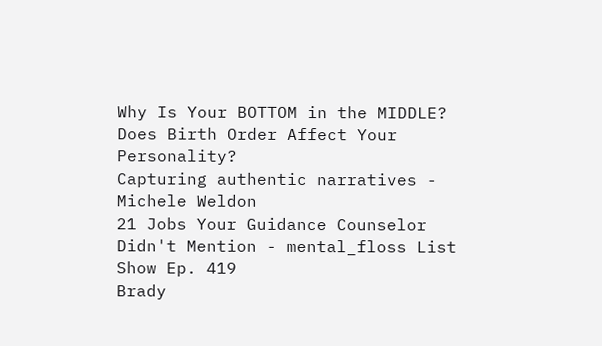Why Is Your BOTTOM in the MIDDLE?
Does Birth Order Affect Your Personality?
Capturing authentic narratives - Michele Weldon
21 Jobs Your Guidance Counselor Didn't Mention - mental_floss List Show Ep. 419
Brady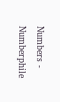Numbers - Numberphile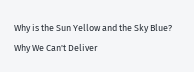Why is the Sun Yellow and the Sky Blue?
Why We Can't Deliver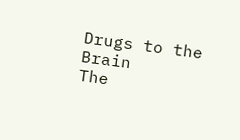Drugs to the Brain
The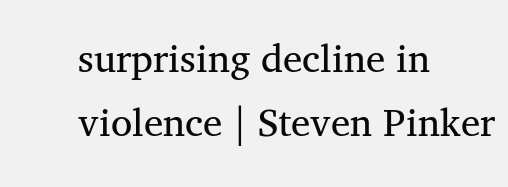surprising decline in violence | Steven Pinker